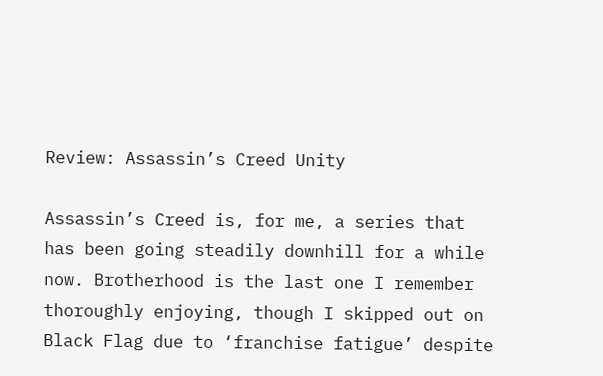Review: Assassin’s Creed Unity

Assassin’s Creed is, for me, a series that has been going steadily downhill for a while now. Brotherhood is the last one I remember thoroughly enjoying, though I skipped out on Black Flag due to ‘franchise fatigue’ despite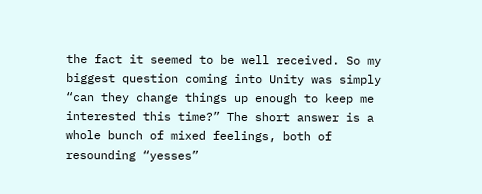the fact it seemed to be well received. So my biggest question coming into Unity was simply “can they change things up enough to keep me interested this time?” The short answer is a whole bunch of mixed feelings, both of resounding “yesses”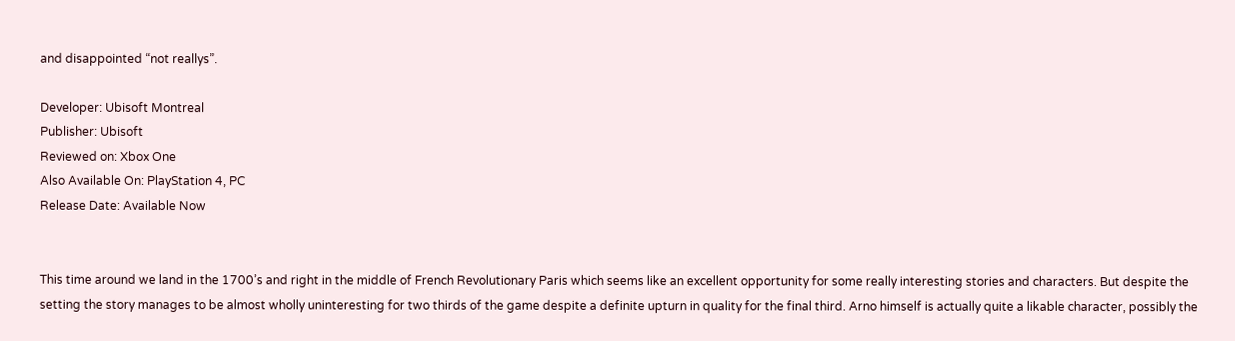and disappointed “not reallys”.

Developer: Ubisoft Montreal
Publisher: Ubisoft
Reviewed on: Xbox One
Also Available On: PlayStation 4, PC
Release Date: Available Now


This time around we land in the 1700’s and right in the middle of French Revolutionary Paris which seems like an excellent opportunity for some really interesting stories and characters. But despite the setting the story manages to be almost wholly uninteresting for two thirds of the game despite a definite upturn in quality for the final third. Arno himself is actually quite a likable character, possibly the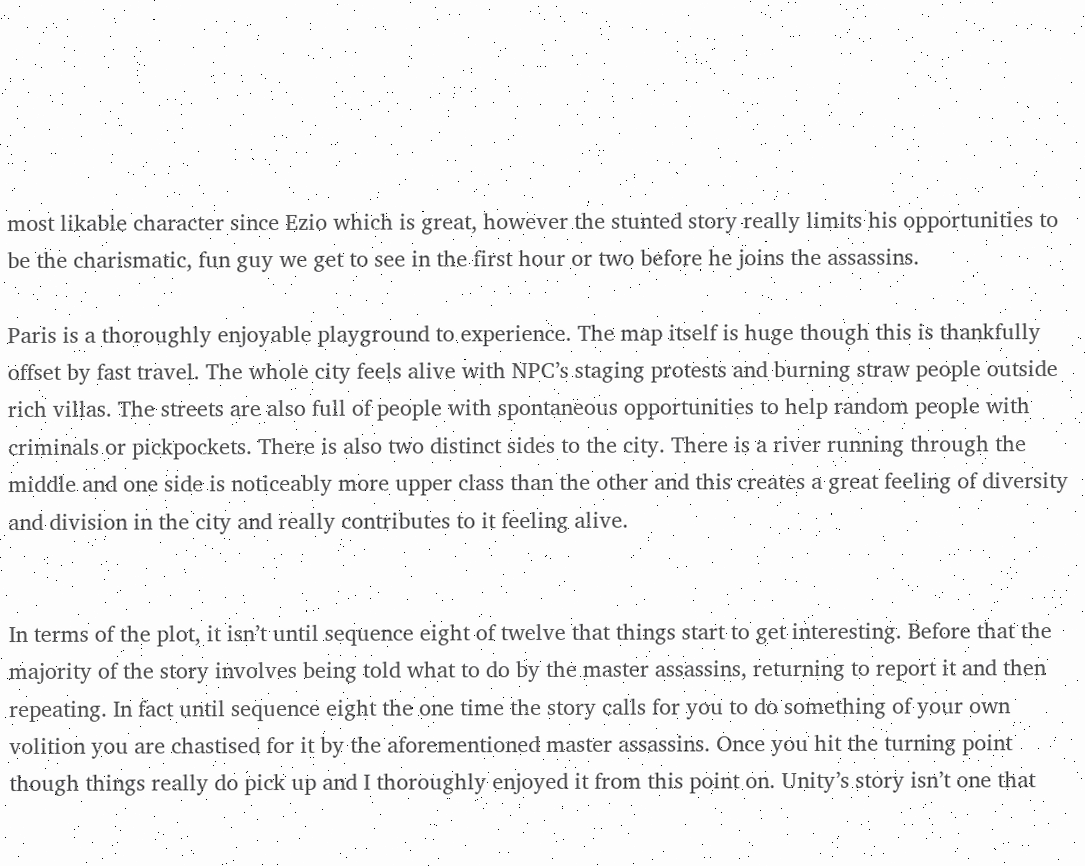most likable character since Ezio which is great, however the stunted story really limits his opportunities to be the charismatic, fun guy we get to see in the first hour or two before he joins the assassins.

Paris is a thoroughly enjoyable playground to experience. The map itself is huge though this is thankfully offset by fast travel. The whole city feels alive with NPC’s staging protests and burning straw people outside rich villas. The streets are also full of people with spontaneous opportunities to help random people with criminals or pickpockets. There is also two distinct sides to the city. There is a river running through the middle and one side is noticeably more upper class than the other and this creates a great feeling of diversity and division in the city and really contributes to it feeling alive.


In terms of the plot, it isn’t until sequence eight of twelve that things start to get interesting. Before that the majority of the story involves being told what to do by the master assassins, returning to report it and then repeating. In fact until sequence eight the one time the story calls for you to do something of your own volition you are chastised for it by the aforementioned master assassins. Once you hit the turning point though things really do pick up and I thoroughly enjoyed it from this point on. Unity’s story isn’t one that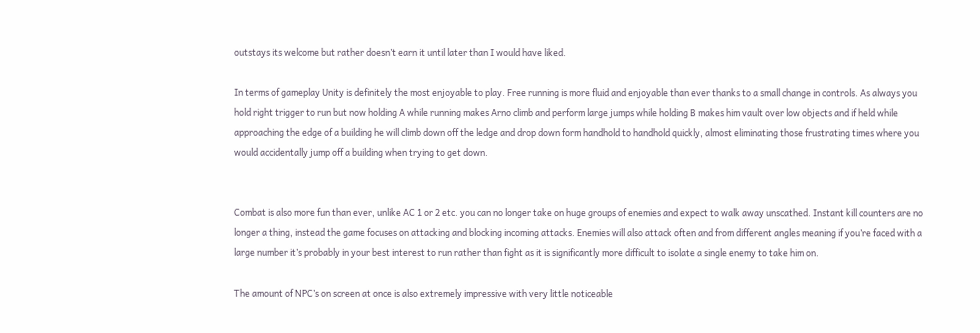outstays its welcome but rather doesn’t earn it until later than I would have liked.

In terms of gameplay Unity is definitely the most enjoyable to play. Free running is more fluid and enjoyable than ever thanks to a small change in controls. As always you hold right trigger to run but now holding A while running makes Arno climb and perform large jumps while holding B makes him vault over low objects and if held while approaching the edge of a building he will climb down off the ledge and drop down form handhold to handhold quickly, almost eliminating those frustrating times where you would accidentally jump off a building when trying to get down.


Combat is also more fun than ever, unlike AC 1 or 2 etc. you can no longer take on huge groups of enemies and expect to walk away unscathed. Instant kill counters are no longer a thing, instead the game focuses on attacking and blocking incoming attacks. Enemies will also attack often and from different angles meaning if you’re faced with a large number it’s probably in your best interest to run rather than fight as it is significantly more difficult to isolate a single enemy to take him on.

The amount of NPC’s on screen at once is also extremely impressive with very little noticeable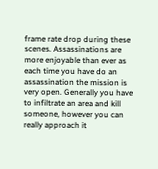frame rate drop during these scenes. Assassinations are more enjoyable than ever as each time you have do an assassination the mission is very open. Generally you have to infiltrate an area and kill someone, however you can really approach it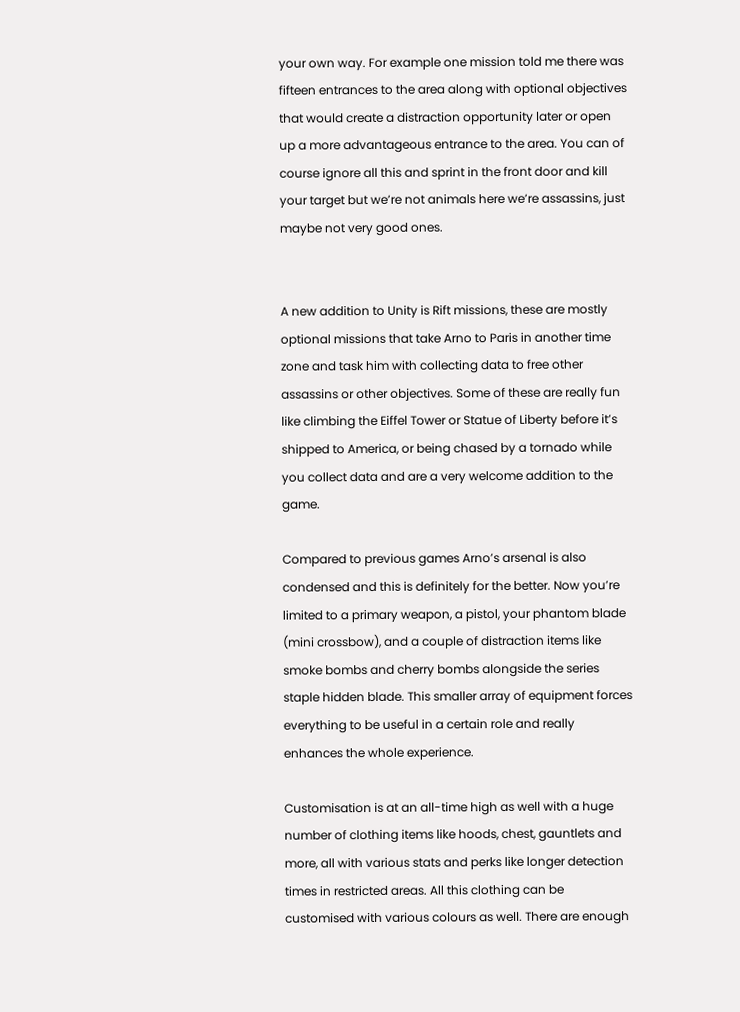your own way. For example one mission told me there was fifteen entrances to the area along with optional objectives that would create a distraction opportunity later or open up a more advantageous entrance to the area. You can of course ignore all this and sprint in the front door and kill your target but we’re not animals here we’re assassins, just maybe not very good ones.


A new addition to Unity is Rift missions, these are mostly optional missions that take Arno to Paris in another time zone and task him with collecting data to free other assassins or other objectives. Some of these are really fun like climbing the Eiffel Tower or Statue of Liberty before it’s shipped to America, or being chased by a tornado while you collect data and are a very welcome addition to the game.

Compared to previous games Arno’s arsenal is also condensed and this is definitely for the better. Now you’re limited to a primary weapon, a pistol, your phantom blade (mini crossbow), and a couple of distraction items like smoke bombs and cherry bombs alongside the series staple hidden blade. This smaller array of equipment forces everything to be useful in a certain role and really enhances the whole experience.

Customisation is at an all-time high as well with a huge number of clothing items like hoods, chest, gauntlets and more, all with various stats and perks like longer detection times in restricted areas. All this clothing can be customised with various colours as well. There are enough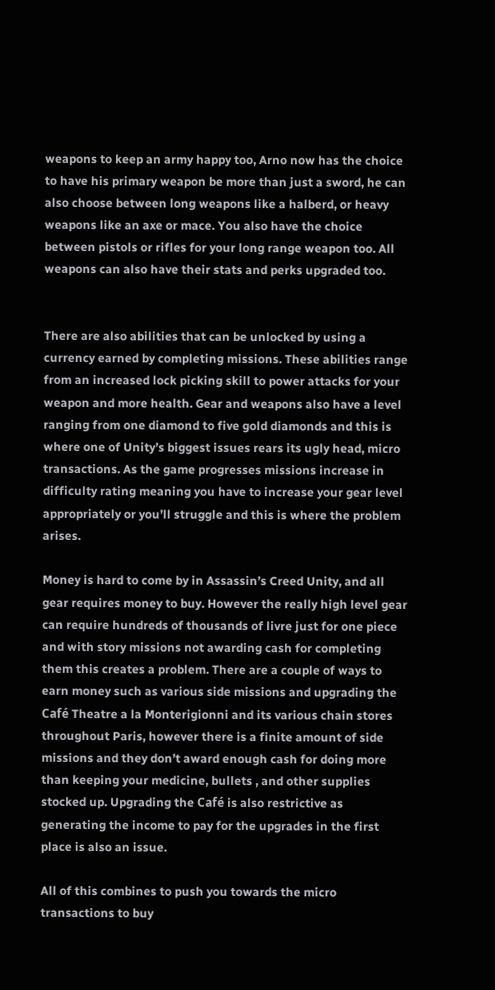weapons to keep an army happy too, Arno now has the choice to have his primary weapon be more than just a sword, he can also choose between long weapons like a halberd, or heavy weapons like an axe or mace. You also have the choice between pistols or rifles for your long range weapon too. All weapons can also have their stats and perks upgraded too.


There are also abilities that can be unlocked by using a currency earned by completing missions. These abilities range from an increased lock picking skill to power attacks for your weapon and more health. Gear and weapons also have a level ranging from one diamond to five gold diamonds and this is where one of Unity’s biggest issues rears its ugly head, micro transactions. As the game progresses missions increase in difficulty rating meaning you have to increase your gear level appropriately or you’ll struggle and this is where the problem arises.

Money is hard to come by in Assassin’s Creed Unity, and all gear requires money to buy. However the really high level gear can require hundreds of thousands of livre just for one piece and with story missions not awarding cash for completing them this creates a problem. There are a couple of ways to earn money such as various side missions and upgrading the Café Theatre a la Monterigionni and its various chain stores throughout Paris, however there is a finite amount of side missions and they don’t award enough cash for doing more than keeping your medicine, bullets , and other supplies stocked up. Upgrading the Café is also restrictive as generating the income to pay for the upgrades in the first place is also an issue.

All of this combines to push you towards the micro transactions to buy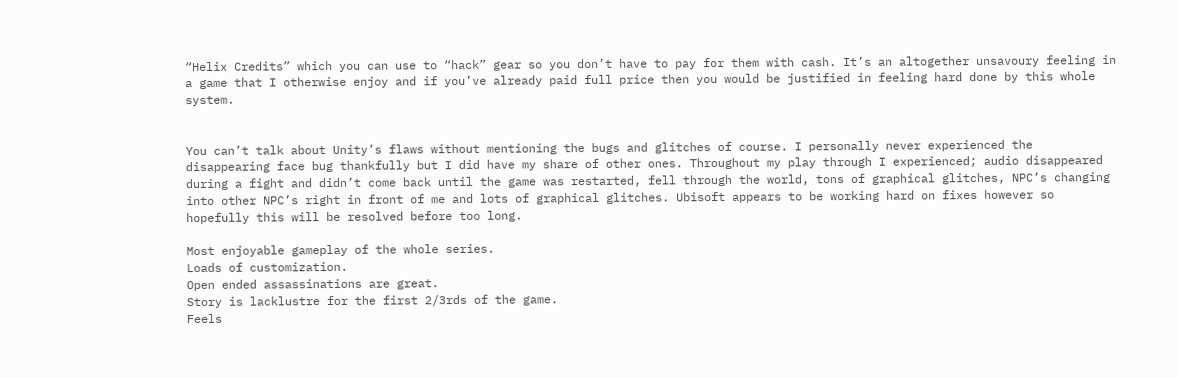“Helix Credits” which you can use to “hack” gear so you don’t have to pay for them with cash. It’s an altogether unsavoury feeling in a game that I otherwise enjoy and if you’ve already paid full price then you would be justified in feeling hard done by this whole system.


You can’t talk about Unity’s flaws without mentioning the bugs and glitches of course. I personally never experienced the disappearing face bug thankfully but I did have my share of other ones. Throughout my play through I experienced; audio disappeared during a fight and didn’t come back until the game was restarted, fell through the world, tons of graphical glitches, NPC’s changing into other NPC’s right in front of me and lots of graphical glitches. Ubisoft appears to be working hard on fixes however so hopefully this will be resolved before too long.

Most enjoyable gameplay of the whole series.
Loads of customization.
Open ended assassinations are great.
Story is lacklustre for the first 2/3rds of the game.
Feels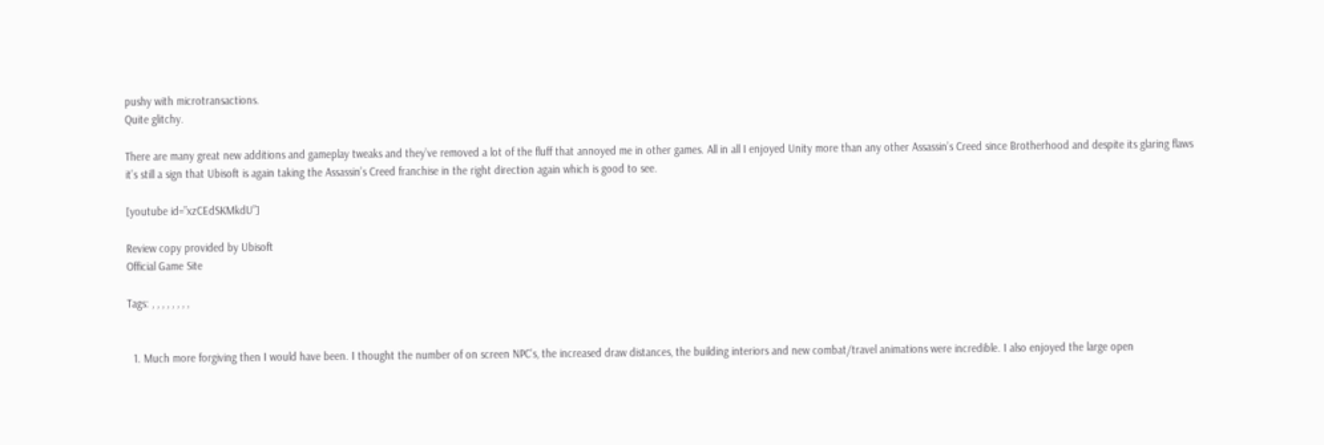pushy with microtransactions.
Quite glitchy.

There are many great new additions and gameplay tweaks and they’ve removed a lot of the fluff that annoyed me in other games. All in all I enjoyed Unity more than any other Assassin’s Creed since Brotherhood and despite its glaring flaws it’s still a sign that Ubisoft is again taking the Assassin’s Creed franchise in the right direction again which is good to see.

[youtube id=”xzCEdSKMkdU”]

Review copy provided by Ubisoft
Official Game Site

Tags: , , , , , , , ,


  1. Much more forgiving then I would have been. I thought the number of on screen NPC’s, the increased draw distances, the building interiors and new combat/travel animations were incredible. I also enjoyed the large open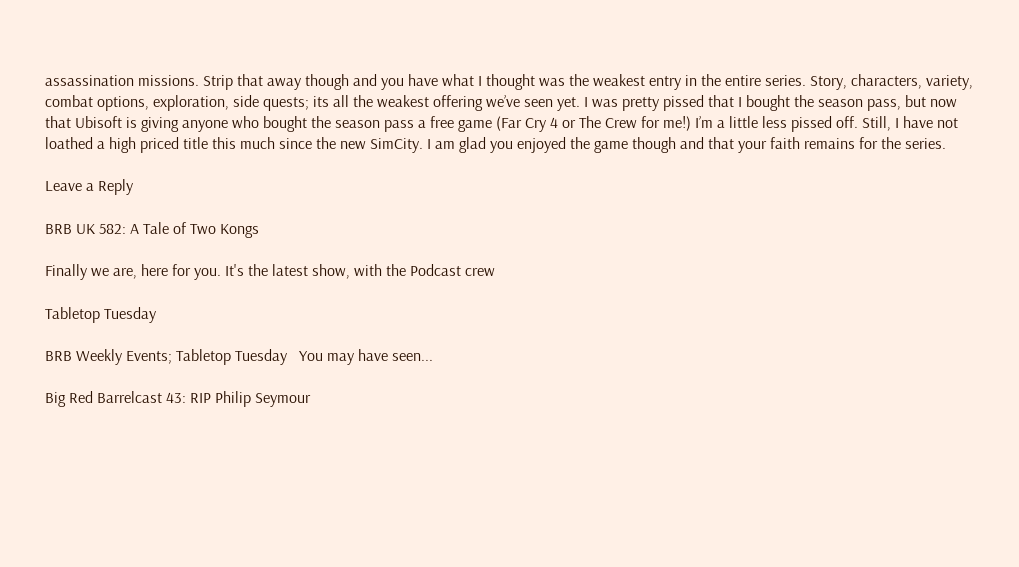assassination missions. Strip that away though and you have what I thought was the weakest entry in the entire series. Story, characters, variety, combat options, exploration, side quests; its all the weakest offering we’ve seen yet. I was pretty pissed that I bought the season pass, but now that Ubisoft is giving anyone who bought the season pass a free game (Far Cry 4 or The Crew for me!) I’m a little less pissed off. Still, I have not loathed a high priced title this much since the new SimCity. I am glad you enjoyed the game though and that your faith remains for the series.

Leave a Reply

BRB UK 582: A Tale of Two Kongs

Finally we are, here for you. It's the latest show, with the Podcast crew

Tabletop Tuesday

BRB Weekly Events; Tabletop Tuesday   You may have seen...

Big Red Barrelcast 43: RIP Philip Seymour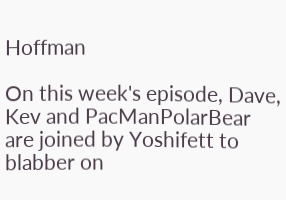Hoffman

On this week's episode, Dave, Kev and PacManPolarBear are joined by Yoshifett to blabber on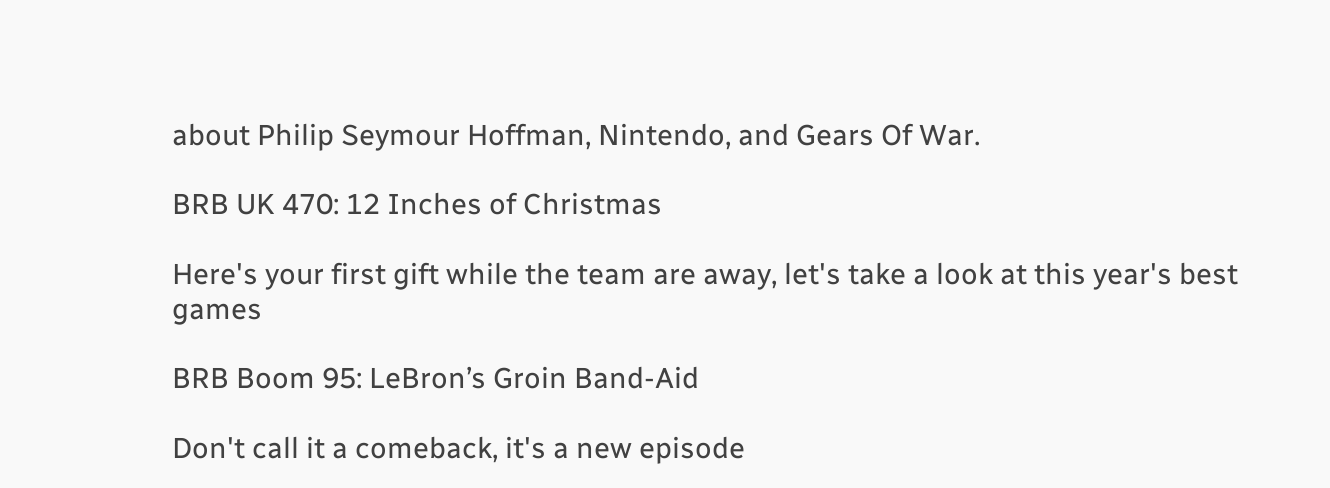about Philip Seymour Hoffman, Nintendo, and Gears Of War.

BRB UK 470: 12 Inches of Christmas

Here's your first gift while the team are away, let's take a look at this year's best games

BRB Boom 95: LeBron’s Groin Band-Aid

Don't call it a comeback, it's a new episode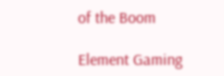of the Boom

Element Gaming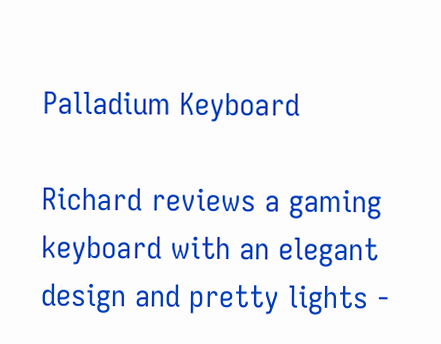Palladium Keyboard

Richard reviews a gaming keyboard with an elegant design and pretty lights -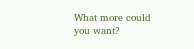What more could you want?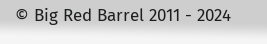© Big Red Barrel 2011 - 2024